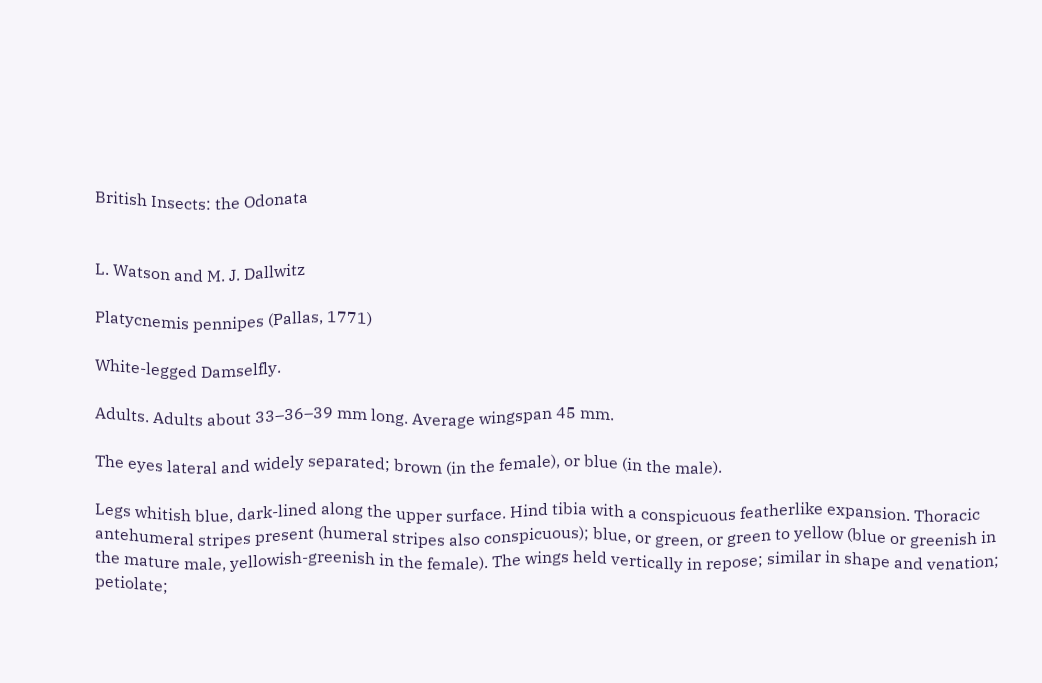British Insects: the Odonata


L. Watson and M. J. Dallwitz

Platycnemis pennipes (Pallas, 1771)

White-legged Damselfly.

Adults. Adults about 33–36–39 mm long. Average wingspan 45 mm.

The eyes lateral and widely separated; brown (in the female), or blue (in the male).

Legs whitish blue, dark-lined along the upper surface. Hind tibia with a conspicuous featherlike expansion. Thoracic antehumeral stripes present (humeral stripes also conspicuous); blue, or green, or green to yellow (blue or greenish in the mature male, yellowish-greenish in the female). The wings held vertically in repose; similar in shape and venation; petiolate;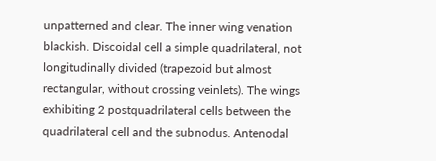unpatterned and clear. The inner wing venation blackish. Discoidal cell a simple quadrilateral, not longitudinally divided (trapezoid but almost rectangular, without crossing veinlets). The wings exhibiting 2 postquadrilateral cells between the quadrilateral cell and the subnodus. Antenodal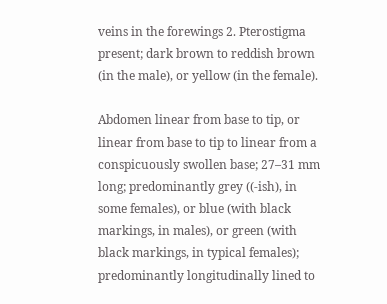veins in the forewings 2. Pterostigma present; dark brown to reddish brown (in the male), or yellow (in the female).

Abdomen linear from base to tip, or linear from base to tip to linear from a conspicuously swollen base; 27–31 mm long; predominantly grey ((-ish), in some females), or blue (with black markings, in males), or green (with black markings, in typical females); predominantly longitudinally lined to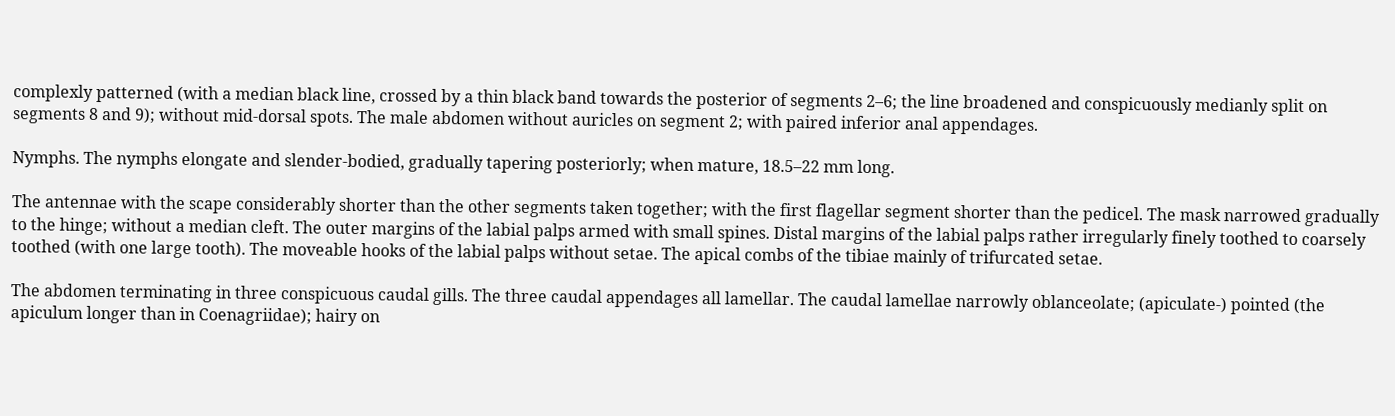complexly patterned (with a median black line, crossed by a thin black band towards the posterior of segments 2–6; the line broadened and conspicuously medianly split on segments 8 and 9); without mid-dorsal spots. The male abdomen without auricles on segment 2; with paired inferior anal appendages.

Nymphs. The nymphs elongate and slender-bodied, gradually tapering posteriorly; when mature, 18.5–22 mm long.

The antennae with the scape considerably shorter than the other segments taken together; with the first flagellar segment shorter than the pedicel. The mask narrowed gradually to the hinge; without a median cleft. The outer margins of the labial palps armed with small spines. Distal margins of the labial palps rather irregularly finely toothed to coarsely toothed (with one large tooth). The moveable hooks of the labial palps without setae. The apical combs of the tibiae mainly of trifurcated setae.

The abdomen terminating in three conspicuous caudal gills. The three caudal appendages all lamellar. The caudal lamellae narrowly oblanceolate; (apiculate-) pointed (the apiculum longer than in Coenagriidae); hairy on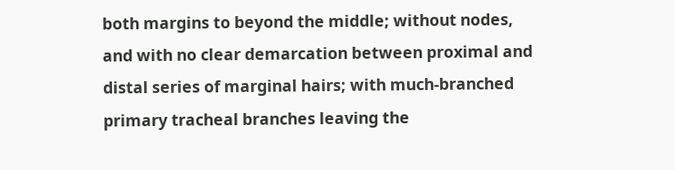both margins to beyond the middle; without nodes, and with no clear demarcation between proximal and distal series of marginal hairs; with much-branched primary tracheal branches leaving the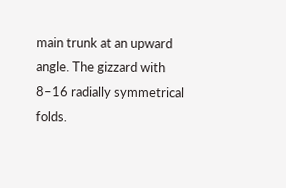main trunk at an upward angle. The gizzard with 8–16 radially symmetrical folds.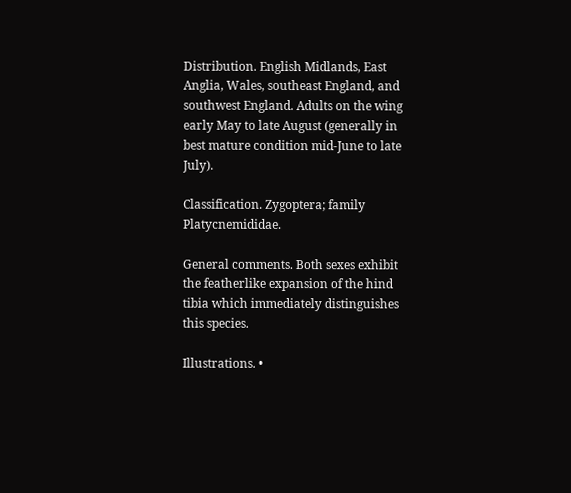Distribution. English Midlands, East Anglia, Wales, southeast England, and southwest England. Adults on the wing early May to late August (generally in best mature condition mid-June to late July).

Classification. Zygoptera; family Platycnemididae.

General comments. Both sexes exhibit the featherlike expansion of the hind tibia which immediately distinguishes this species.

Illustrations. •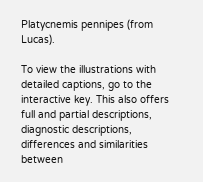Platycnemis pennipes (from Lucas).

To view the illustrations with detailed captions, go to the interactive key. This also offers full and partial descriptions, diagnostic descriptions, differences and similarities between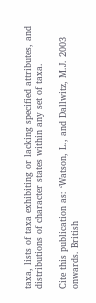taxa, lists of taxa exhibiting or lacking specified attributes, and distributions of character states within any set of taxa.

Cite this publication as: ‘Watson, L., and Dallwitz, M.J. 2003 onwards. British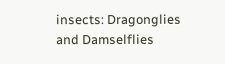insects: Dragonglies and Damselflies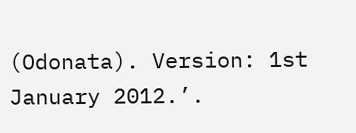(Odonata). Version: 1st January 2012.’.